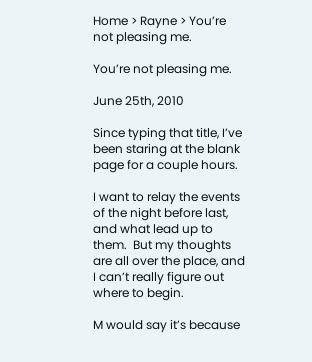Home > Rayne > You’re not pleasing me.

You’re not pleasing me.

June 25th, 2010

Since typing that title, I’ve been staring at the blank page for a couple hours.

I want to relay the events of the night before last, and what lead up to them.  But my thoughts are all over the place, and I can’t really figure out where to begin.

M would say it’s because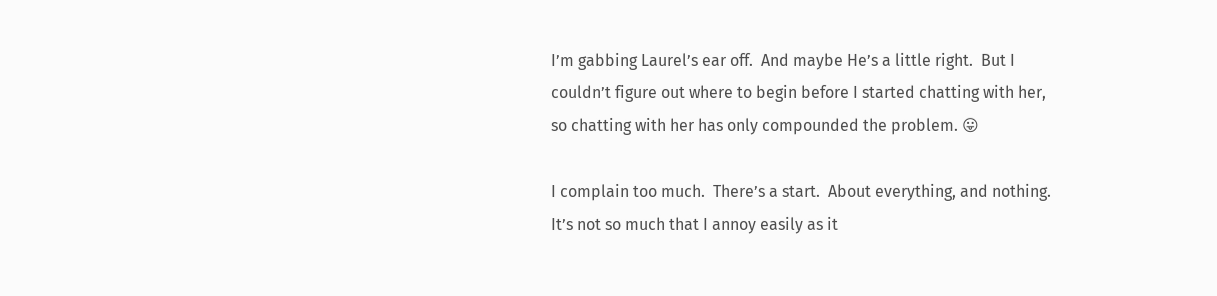I’m gabbing Laurel’s ear off.  And maybe He’s a little right.  But I couldn’t figure out where to begin before I started chatting with her, so chatting with her has only compounded the problem. 😛

I complain too much.  There’s a start.  About everything, and nothing.  It’s not so much that I annoy easily as it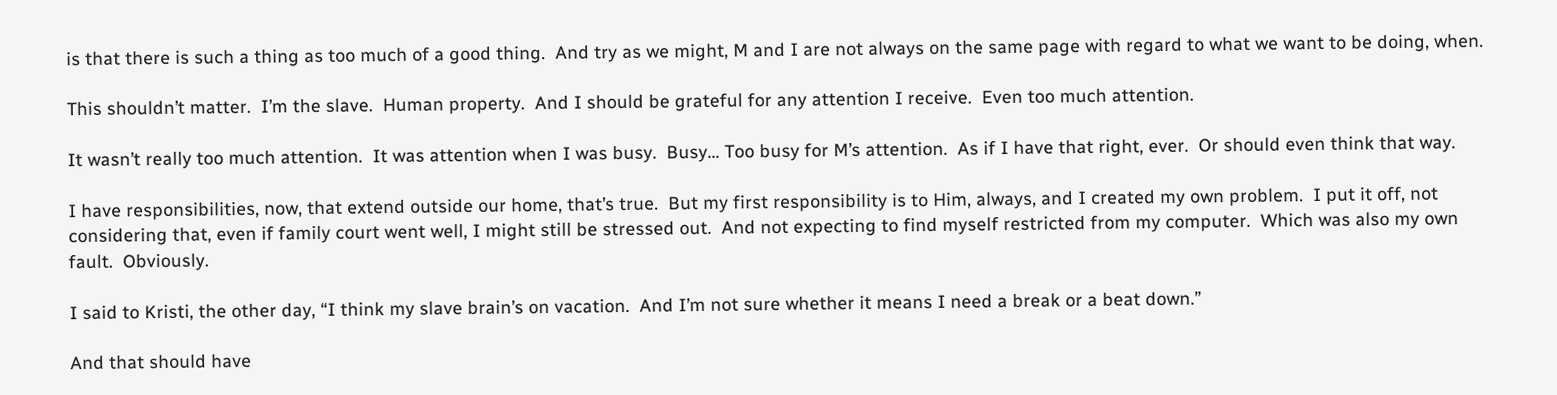is that there is such a thing as too much of a good thing.  And try as we might, M and I are not always on the same page with regard to what we want to be doing, when.

This shouldn’t matter.  I’m the slave.  Human property.  And I should be grateful for any attention I receive.  Even too much attention.

It wasn’t really too much attention.  It was attention when I was busy.  Busy… Too busy for M’s attention.  As if I have that right, ever.  Or should even think that way.

I have responsibilities, now, that extend outside our home, that’s true.  But my first responsibility is to Him, always, and I created my own problem.  I put it off, not considering that, even if family court went well, I might still be stressed out.  And not expecting to find myself restricted from my computer.  Which was also my own fault.  Obviously.

I said to Kristi, the other day, “I think my slave brain’s on vacation.  And I’m not sure whether it means I need a break or a beat down.”

And that should have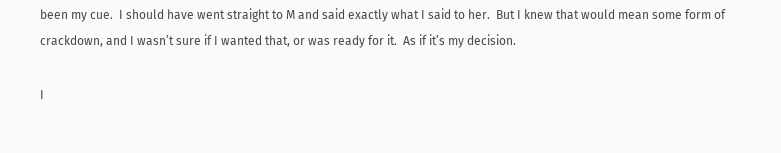been my cue.  I should have went straight to M and said exactly what I said to her.  But I knew that would mean some form of crackdown, and I wasn’t sure if I wanted that, or was ready for it.  As if it’s my decision.

I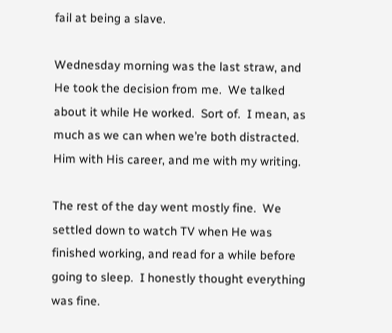fail at being a slave.

Wednesday morning was the last straw, and He took the decision from me.  We talked about it while He worked.  Sort of.  I mean, as much as we can when we’re both distracted.  Him with His career, and me with my writing.

The rest of the day went mostly fine.  We settled down to watch TV when He was finished working, and read for a while before going to sleep.  I honestly thought everything was fine.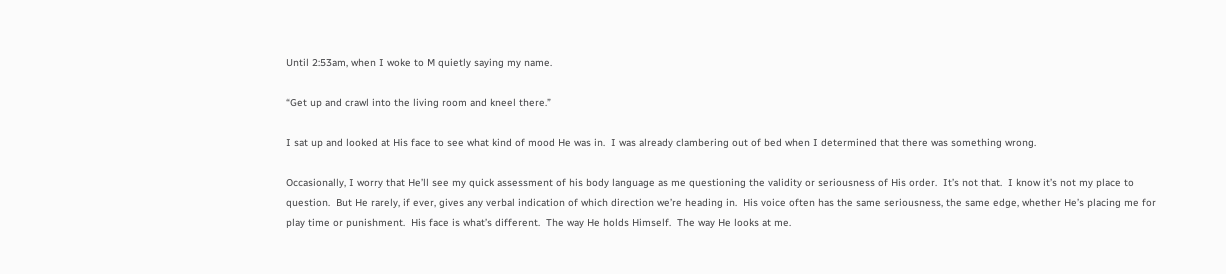Until 2:53am, when I woke to M quietly saying my name.

“Get up and crawl into the living room and kneel there.”

I sat up and looked at His face to see what kind of mood He was in.  I was already clambering out of bed when I determined that there was something wrong.

Occasionally, I worry that He’ll see my quick assessment of his body language as me questioning the validity or seriousness of His order.  It’s not that.  I know it’s not my place to question.  But He rarely, if ever, gives any verbal indication of which direction we’re heading in.  His voice often has the same seriousness, the same edge, whether He’s placing me for play time or punishment.  His face is what’s different.  The way He holds Himself.  The way He looks at me.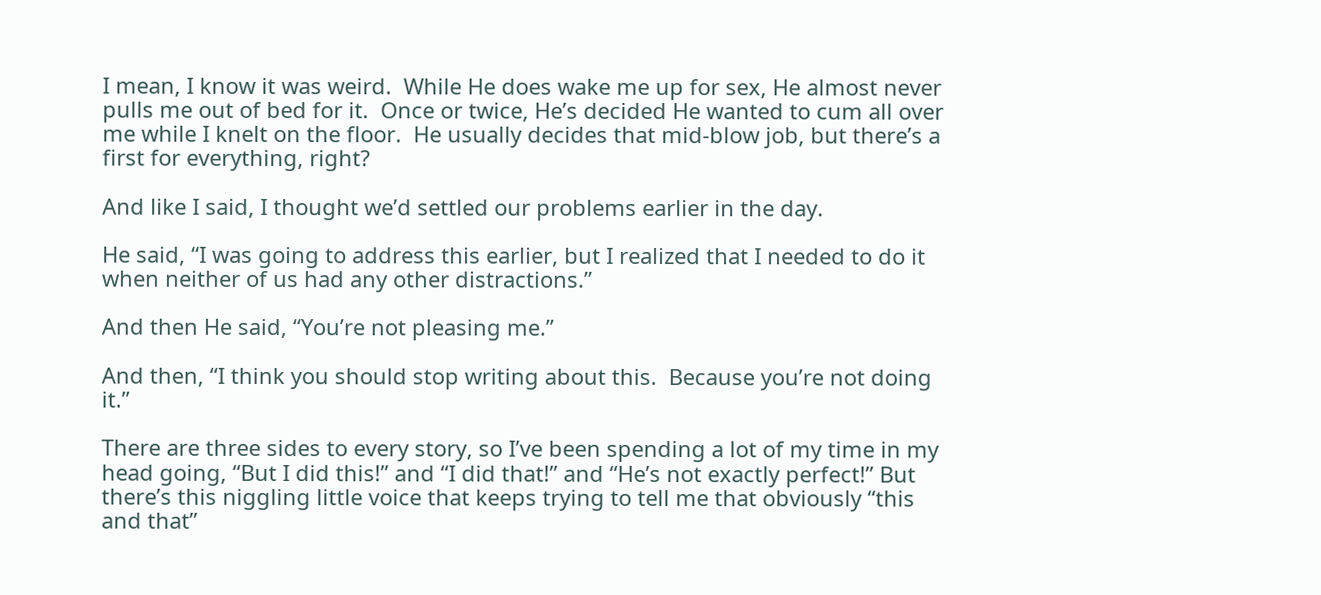I mean, I know it was weird.  While He does wake me up for sex, He almost never pulls me out of bed for it.  Once or twice, He’s decided He wanted to cum all over me while I knelt on the floor.  He usually decides that mid-blow job, but there’s a first for everything, right?

And like I said, I thought we’d settled our problems earlier in the day.

He said, “I was going to address this earlier, but I realized that I needed to do it when neither of us had any other distractions.”

And then He said, “You’re not pleasing me.”

And then, “I think you should stop writing about this.  Because you’re not doing it.”

There are three sides to every story, so I’ve been spending a lot of my time in my head going, “But I did this!” and “I did that!” and “He’s not exactly perfect!” But there’s this niggling little voice that keeps trying to tell me that obviously “this and that”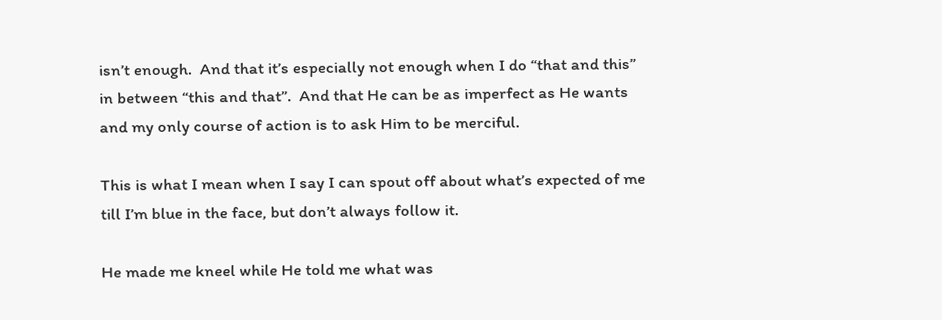isn’t enough.  And that it’s especially not enough when I do “that and this” in between “this and that”.  And that He can be as imperfect as He wants and my only course of action is to ask Him to be merciful.

This is what I mean when I say I can spout off about what’s expected of me till I’m blue in the face, but don’t always follow it.

He made me kneel while He told me what was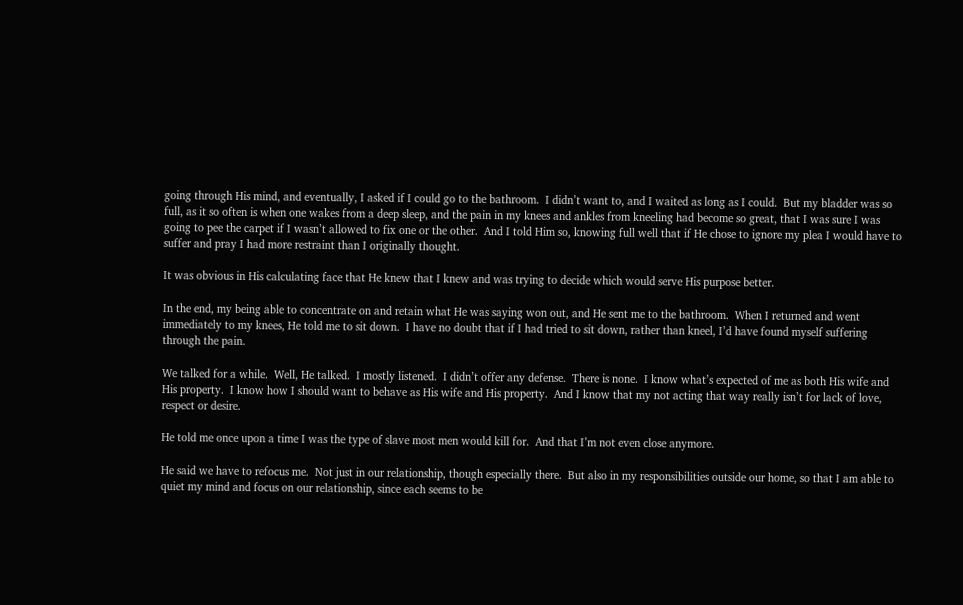going through His mind, and eventually, I asked if I could go to the bathroom.  I didn’t want to, and I waited as long as I could.  But my bladder was so full, as it so often is when one wakes from a deep sleep, and the pain in my knees and ankles from kneeling had become so great, that I was sure I was going to pee the carpet if I wasn’t allowed to fix one or the other.  And I told Him so, knowing full well that if He chose to ignore my plea I would have to suffer and pray I had more restraint than I originally thought.

It was obvious in His calculating face that He knew that I knew and was trying to decide which would serve His purpose better.

In the end, my being able to concentrate on and retain what He was saying won out, and He sent me to the bathroom.  When I returned and went immediately to my knees, He told me to sit down.  I have no doubt that if I had tried to sit down, rather than kneel, I’d have found myself suffering through the pain.

We talked for a while.  Well, He talked.  I mostly listened.  I didn’t offer any defense.  There is none.  I know what’s expected of me as both His wife and His property.  I know how I should want to behave as His wife and His property.  And I know that my not acting that way really isn’t for lack of love, respect or desire.

He told me once upon a time I was the type of slave most men would kill for.  And that I’m not even close anymore.

He said we have to refocus me.  Not just in our relationship, though especially there.  But also in my responsibilities outside our home, so that I am able to quiet my mind and focus on our relationship, since each seems to be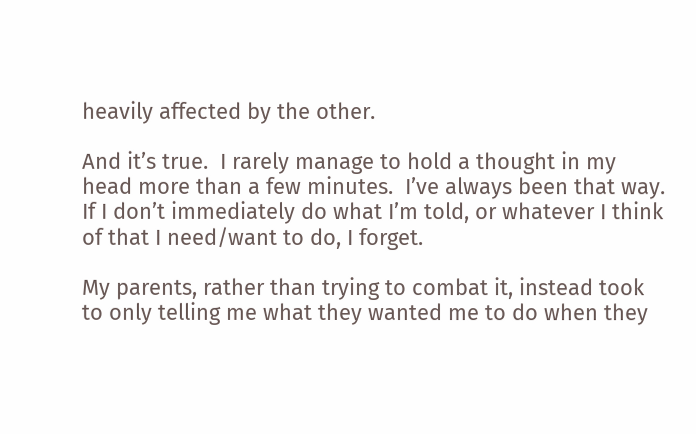heavily affected by the other.

And it’s true.  I rarely manage to hold a thought in my head more than a few minutes.  I’ve always been that way.  If I don’t immediately do what I’m told, or whatever I think of that I need/want to do, I forget.

My parents, rather than trying to combat it, instead took to only telling me what they wanted me to do when they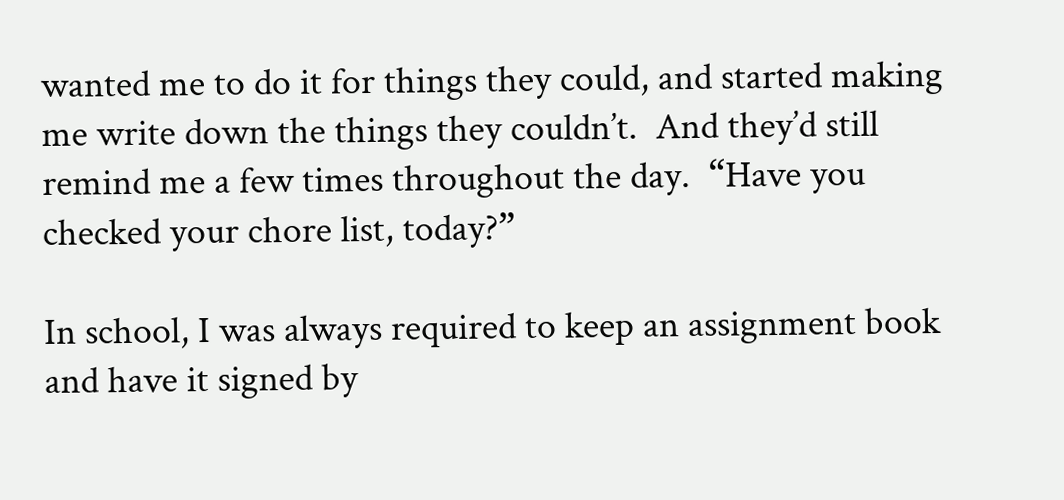wanted me to do it for things they could, and started making me write down the things they couldn’t.  And they’d still remind me a few times throughout the day.  “Have you checked your chore list, today?”

In school, I was always required to keep an assignment book and have it signed by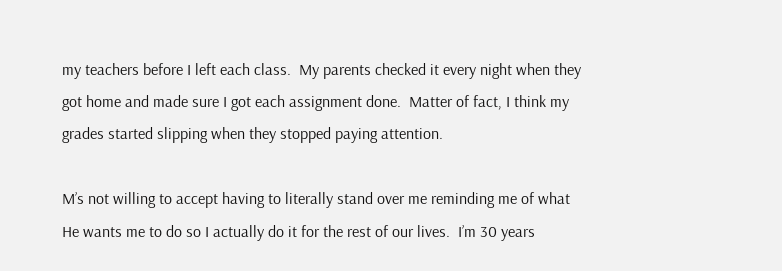my teachers before I left each class.  My parents checked it every night when they got home and made sure I got each assignment done.  Matter of fact, I think my grades started slipping when they stopped paying attention.

M’s not willing to accept having to literally stand over me reminding me of what He wants me to do so I actually do it for the rest of our lives.  I’m 30 years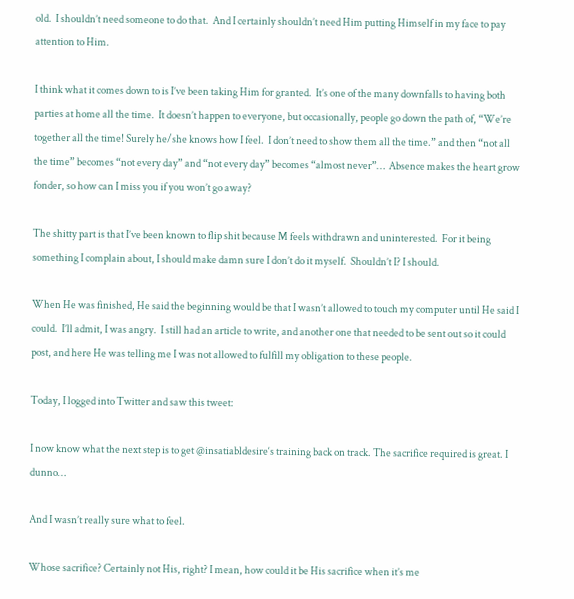old.  I shouldn’t need someone to do that.  And I certainly shouldn’t need Him putting Himself in my face to pay attention to Him.

I think what it comes down to is I’ve been taking Him for granted.  It’s one of the many downfalls to having both parties at home all the time.  It doesn’t happen to everyone, but occasionally, people go down the path of, “We’re together all the time! Surely he/she knows how I feel.  I don’t need to show them all the time.” and then “not all the time” becomes “not every day” and “not every day” becomes “almost never”…  Absence makes the heart grow fonder, so how can I miss you if you won’t go away?

The shitty part is that I’ve been known to flip shit because M feels withdrawn and uninterested.  For it being something I complain about, I should make damn sure I don’t do it myself.  Shouldn’t I? I should.

When He was finished, He said the beginning would be that I wasn’t allowed to touch my computer until He said I could.  I’ll admit, I was angry.  I still had an article to write, and another one that needed to be sent out so it could post, and here He was telling me I was not allowed to fulfill my obligation to these people.

Today, I logged into Twitter and saw this tweet:

I now know what the next step is to get @insatiabldesire‘s training back on track. The sacrifice required is great. I dunno…

And I wasn’t really sure what to feel.

Whose sacrifice? Certainly not His, right? I mean, how could it be His sacrifice when it’s me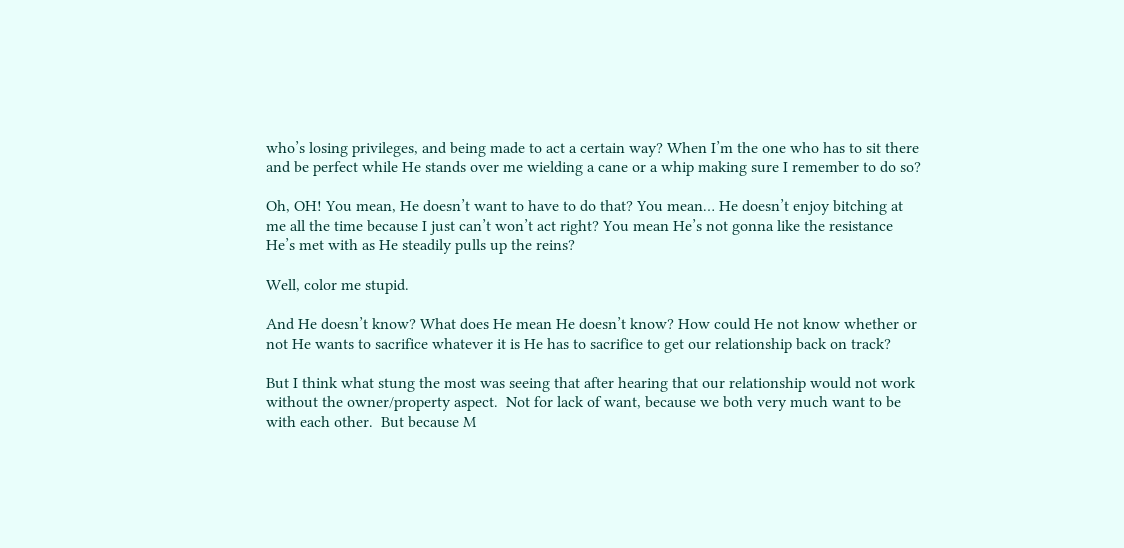who’s losing privileges, and being made to act a certain way? When I’m the one who has to sit there and be perfect while He stands over me wielding a cane or a whip making sure I remember to do so?

Oh, OH! You mean, He doesn’t want to have to do that? You mean… He doesn’t enjoy bitching at me all the time because I just can’t won’t act right? You mean He’s not gonna like the resistance He’s met with as He steadily pulls up the reins?

Well, color me stupid.

And He doesn’t know? What does He mean He doesn’t know? How could He not know whether or not He wants to sacrifice whatever it is He has to sacrifice to get our relationship back on track?

But I think what stung the most was seeing that after hearing that our relationship would not work without the owner/property aspect.  Not for lack of want, because we both very much want to be with each other.  But because M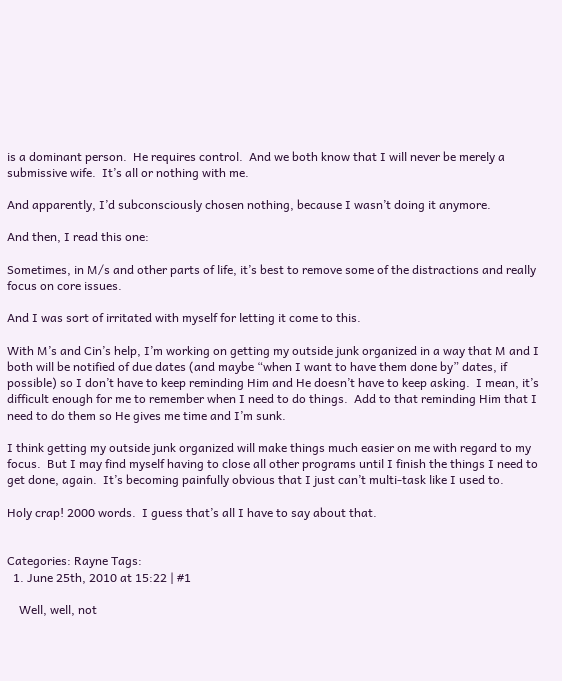is a dominant person.  He requires control.  And we both know that I will never be merely a submissive wife.  It’s all or nothing with me.

And apparently, I’d subconsciously chosen nothing, because I wasn’t doing it anymore.

And then, I read this one:

Sometimes, in M/s and other parts of life, it’s best to remove some of the distractions and really focus on core issues.

And I was sort of irritated with myself for letting it come to this.

With M’s and Cin’s help, I’m working on getting my outside junk organized in a way that M and I both will be notified of due dates (and maybe “when I want to have them done by” dates, if possible) so I don’t have to keep reminding Him and He doesn’t have to keep asking.  I mean, it’s difficult enough for me to remember when I need to do things.  Add to that reminding Him that I need to do them so He gives me time and I’m sunk.

I think getting my outside junk organized will make things much easier on me with regard to my focus.  But I may find myself having to close all other programs until I finish the things I need to get done, again.  It’s becoming painfully obvious that I just can’t multi-task like I used to.

Holy crap! 2000 words.  I guess that’s all I have to say about that.


Categories: Rayne Tags:
  1. June 25th, 2010 at 15:22 | #1

    Well, well, not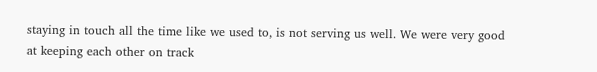staying in touch all the time like we used to, is not serving us well. We were very good at keeping each other on track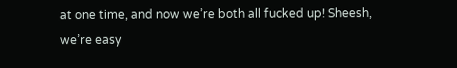at one time, and now we’re both all fucked up! Sheesh, we’re easy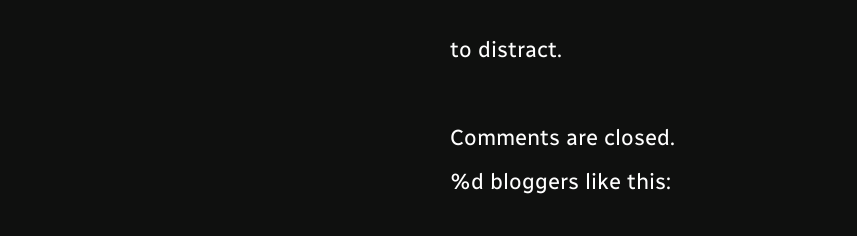to distract.

Comments are closed.
%d bloggers like this: